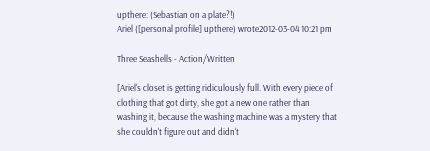upthere: (Sebastian on a plate?!)
Ariel ([personal profile] upthere) wrote2012-03-04 10:21 pm

Three Seashells - Action/Written

[Ariel's closet is getting ridiculously full. With every piece of clothing that got dirty, she got a new one rather than washing it, because the washing machine was a mystery that she couldn't figure out and didn't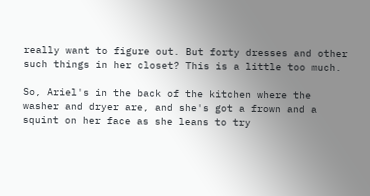really want to figure out. But forty dresses and other such things in her closet? This is a little too much.

So, Ariel's in the back of the kitchen where the washer and dryer are, and she's got a frown and a squint on her face as she leans to try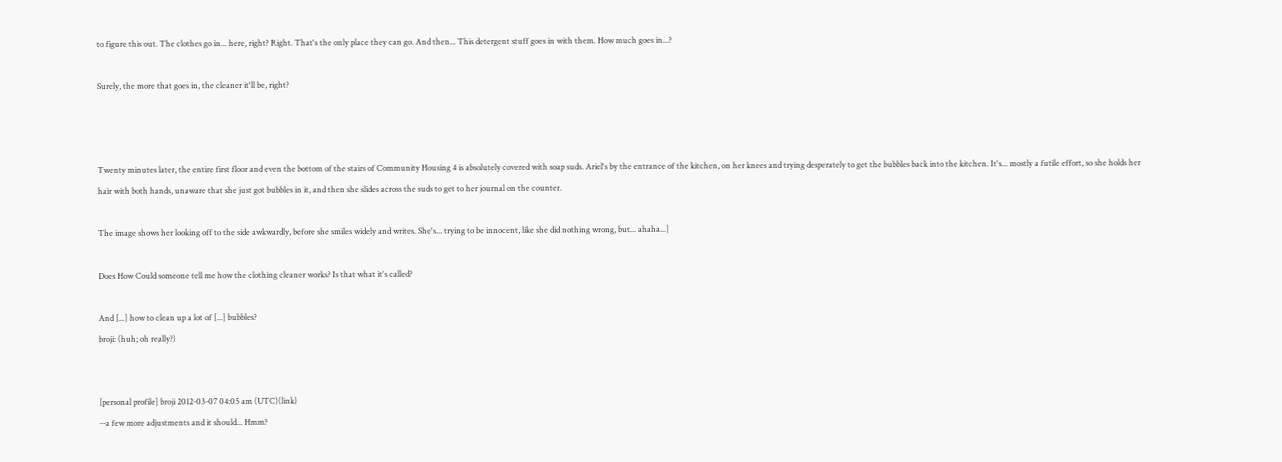to figure this out. The clothes go in... here, right? Right. That's the only place they can go. And then... This detergent stuff goes in with them. How much goes in...?

Surely, the more that goes in, the cleaner it'll be, right?



Twenty minutes later, the entire first floor and even the bottom of the stairs of Community Housing 4 is absolutely covered with soap suds. Ariel's by the entrance of the kitchen, on her knees and trying desperately to get the bubbles back into the kitchen. It's... mostly a futile effort, so she holds her hair with both hands, unaware that she just got bubbles in it, and then she slides across the suds to get to her journal on the counter.

The image shows her looking off to the side awkwardly, before she smiles widely and writes. She's... trying to be innocent, like she did nothing wrong, but... ahaha...]

Does How Could someone tell me how the clothing cleaner works? Is that what it's called?

And [...] how to clean up a lot of [...] bubbles?
broji: (huh; oh really?)


[personal profile] broji 2012-03-07 04:05 am (UTC)(link)
--a few more adjustments and it should... Hmm?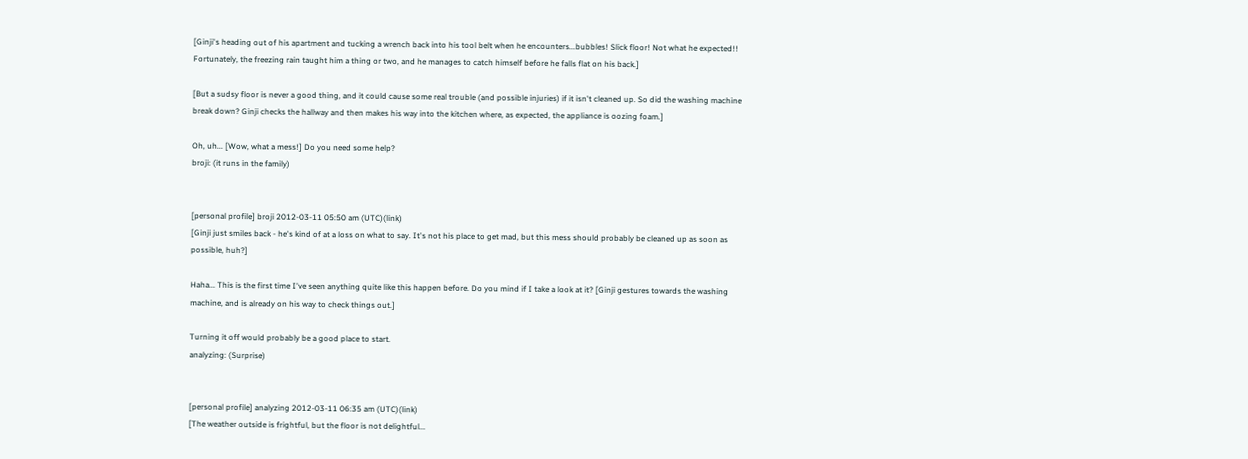[Ginji's heading out of his apartment and tucking a wrench back into his tool belt when he encounters...bubbles! Slick floor! Not what he expected!! Fortunately, the freezing rain taught him a thing or two, and he manages to catch himself before he falls flat on his back.]

[But a sudsy floor is never a good thing, and it could cause some real trouble (and possible injuries) if it isn't cleaned up. So did the washing machine break down? Ginji checks the hallway and then makes his way into the kitchen where, as expected, the appliance is oozing foam.]

Oh, uh... [Wow, what a mess!] Do you need some help?
broji: (it runs in the family)


[personal profile] broji 2012-03-11 05:50 am (UTC)(link)
[Ginji just smiles back - he's kind of at a loss on what to say. It's not his place to get mad, but this mess should probably be cleaned up as soon as possible, huh?]

Haha... This is the first time I've seen anything quite like this happen before. Do you mind if I take a look at it? [Ginji gestures towards the washing machine, and is already on his way to check things out.]

Turning it off would probably be a good place to start.
analyzing: (Surprise)


[personal profile] analyzing 2012-03-11 06:35 am (UTC)(link)
[The weather outside is frightful, but the floor is not delightful...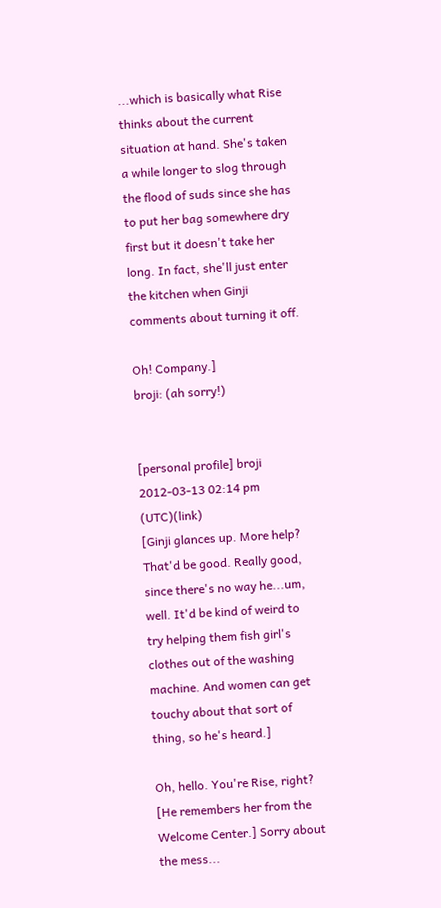...which is basically what Rise thinks about the current situation at hand. She's taken a while longer to slog through the flood of suds since she has to put her bag somewhere dry first but it doesn't take her long. In fact, she'll just enter the kitchen when Ginji comments about turning it off.

Oh! Company.]
broji: (ah sorry!)


[personal profile] broji 2012-03-13 02:14 pm (UTC)(link)
[Ginji glances up. More help? That'd be good. Really good, since there's no way he...um, well. It'd be kind of weird to try helping them fish girl's clothes out of the washing machine. And women can get touchy about that sort of thing, so he's heard.]

Oh, hello. You're Rise, right? [He remembers her from the Welcome Center.] Sorry about the mess...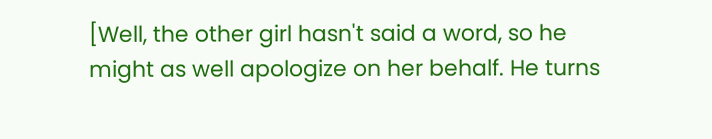[Well, the other girl hasn't said a word, so he might as well apologize on her behalf. He turns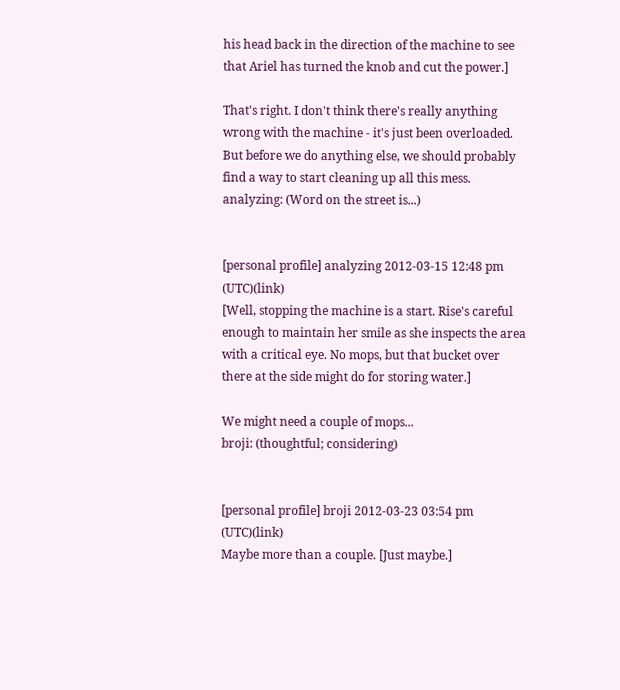his head back in the direction of the machine to see that Ariel has turned the knob and cut the power.]

That's right. I don't think there's really anything wrong with the machine - it's just been overloaded. But before we do anything else, we should probably find a way to start cleaning up all this mess.
analyzing: (Word on the street is...)


[personal profile] analyzing 2012-03-15 12:48 pm (UTC)(link)
[Well, stopping the machine is a start. Rise's careful enough to maintain her smile as she inspects the area with a critical eye. No mops, but that bucket over there at the side might do for storing water.]

We might need a couple of mops...
broji: (thoughtful; considering)


[personal profile] broji 2012-03-23 03:54 pm (UTC)(link)
Maybe more than a couple. [Just maybe.]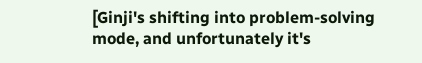[Ginji's shifting into problem-solving mode, and unfortunately it's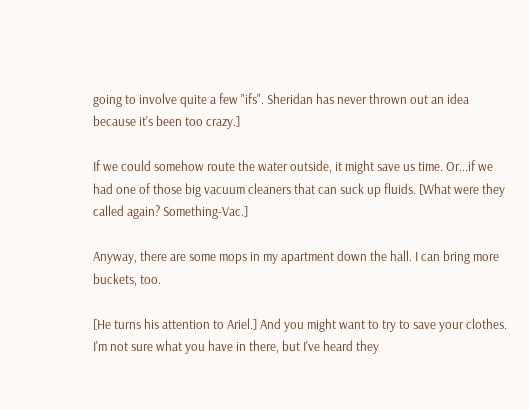going to involve quite a few "ifs". Sheridan has never thrown out an idea because it's been too crazy.]

If we could somehow route the water outside, it might save us time. Or...if we had one of those big vacuum cleaners that can suck up fluids. [What were they called again? Something-Vac.]

Anyway, there are some mops in my apartment down the hall. I can bring more buckets, too.

[He turns his attention to Ariel.] And you might want to try to save your clothes. I'm not sure what you have in there, but I've heard they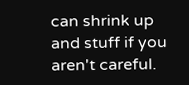can shrink up and stuff if you aren't careful.